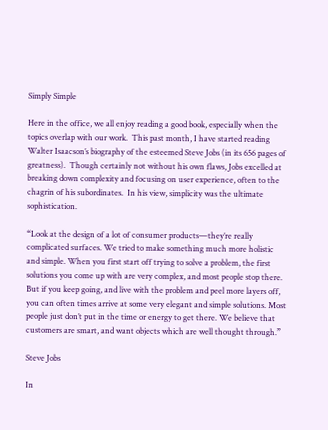Simply Simple

Here in the office, we all enjoy reading a good book, especially when the topics overlap with our work.  This past month, I have started reading Walter Isaacson’s biography of the esteemed Steve Jobs (in its 656 pages of greatness).  Though certainly not without his own flaws, Jobs excelled at breaking down complexity and focusing on user experience, often to the chagrin of his subordinates.  In his view, simplicity was the ultimate sophistication.

“Look at the design of a lot of consumer products—they’re really complicated surfaces. We tried to make something much more holistic and simple. When you first start off trying to solve a problem, the first solutions you come up with are very complex, and most people stop there. But if you keep going, and live with the problem and peel more layers off, you can often times arrive at some very elegant and simple solutions. Most people just don’t put in the time or energy to get there. We believe that customers are smart, and want objects which are well thought through.”

Steve Jobs

In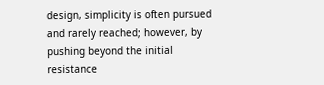design, simplicity is often pursued and rarely reached; however, by pushing beyond the initial resistance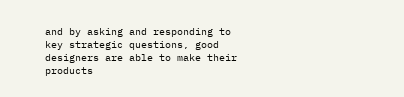and by asking and responding to key strategic questions, good designers are able to make their products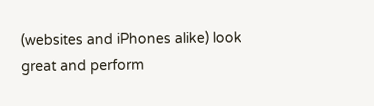(websites and iPhones alike) look great and perform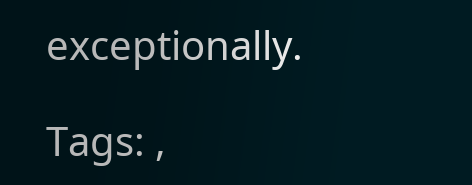exceptionally.

Tags: ,